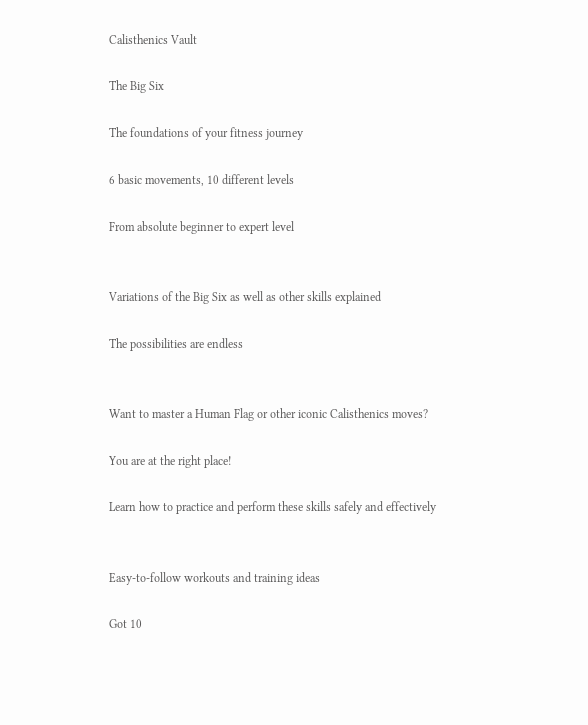Calisthenics Vault

The Big Six

The foundations of your fitness journey

6 basic movements, 10 different levels

From absolute beginner to expert level


Variations of the Big Six as well as other skills explained

The possibilities are endless


Want to master a Human Flag or other iconic Calisthenics moves?

You are at the right place!

Learn how to practice and perform these skills safely and effectively


Easy-to-follow workouts and training ideas

Got 10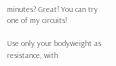minutes? Great! You can try one of my circuits!

Use only your bodyweight as resistance, with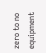zero to no equipment